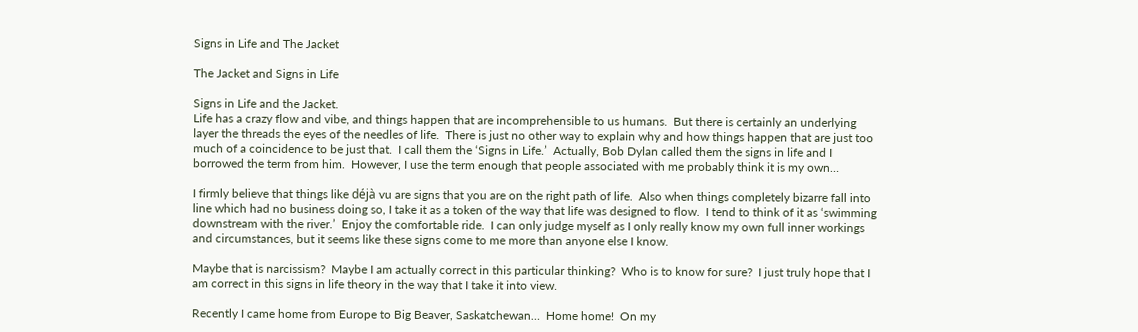Signs in Life and The Jacket

The Jacket and Signs in Life

Signs in Life and the Jacket.
Life has a crazy flow and vibe, and things happen that are incomprehensible to us humans.  But there is certainly an underlying layer the threads the eyes of the needles of life.  There is just no other way to explain why and how things happen that are just too much of a coincidence to be just that.  I call them the ‘Signs in Life.’  Actually, Bob Dylan called them the signs in life and I borrowed the term from him.  However, I use the term enough that people associated with me probably think it is my own…

I firmly believe that things like déjà vu are signs that you are on the right path of life.  Also when things completely bizarre fall into line which had no business doing so, I take it as a token of the way that life was designed to flow.  I tend to think of it as ‘swimming downstream with the river.’  Enjoy the comfortable ride.  I can only judge myself as I only really know my own full inner workings and circumstances, but it seems like these signs come to me more than anyone else I know.

Maybe that is narcissism?  Maybe I am actually correct in this particular thinking?  Who is to know for sure?  I just truly hope that I am correct in this signs in life theory in the way that I take it into view.

Recently I came home from Europe to Big Beaver, Saskatchewan…  Home home!  On my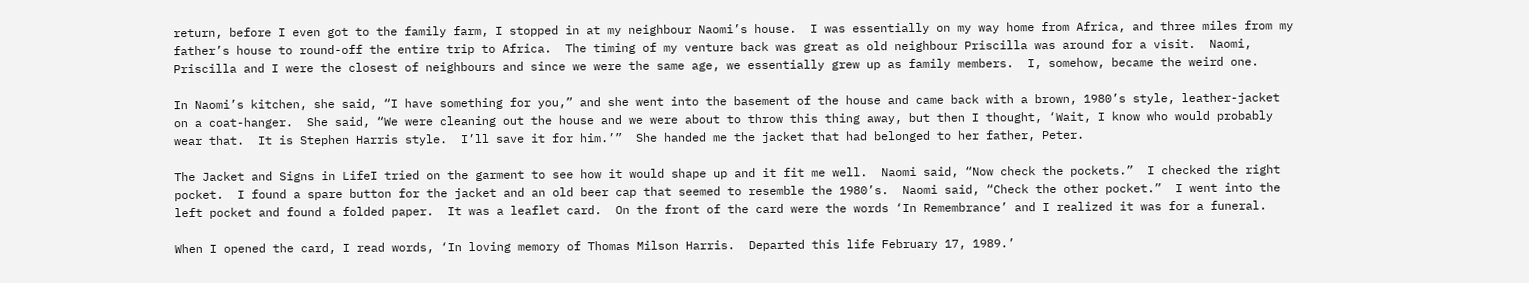return, before I even got to the family farm, I stopped in at my neighbour Naomi’s house.  I was essentially on my way home from Africa, and three miles from my father’s house to round-off the entire trip to Africa.  The timing of my venture back was great as old neighbour Priscilla was around for a visit.  Naomi, Priscilla and I were the closest of neighbours and since we were the same age, we essentially grew up as family members.  I, somehow, became the weird one.

In Naomi’s kitchen, she said, “I have something for you,” and she went into the basement of the house and came back with a brown, 1980’s style, leather-jacket on a coat-hanger.  She said, “We were cleaning out the house and we were about to throw this thing away, but then I thought, ‘Wait, I know who would probably wear that.  It is Stephen Harris style.  I’ll save it for him.’”  She handed me the jacket that had belonged to her father, Peter.

The Jacket and Signs in LifeI tried on the garment to see how it would shape up and it fit me well.  Naomi said, “Now check the pockets.”  I checked the right pocket.  I found a spare button for the jacket and an old beer cap that seemed to resemble the 1980’s.  Naomi said, “Check the other pocket.”  I went into the left pocket and found a folded paper.  It was a leaflet card.  On the front of the card were the words ‘In Remembrance’ and I realized it was for a funeral.

When I opened the card, I read words, ‘In loving memory of Thomas Milson Harris.  Departed this life February 17, 1989.’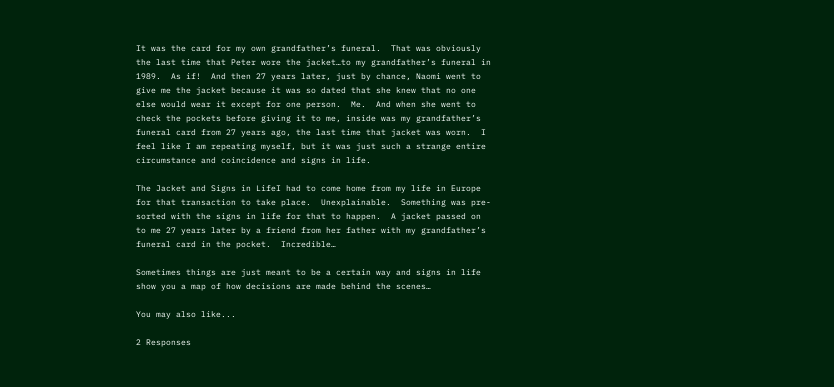It was the card for my own grandfather’s funeral.  That was obviously the last time that Peter wore the jacket…to my grandfather’s funeral in 1989.  As if!  And then 27 years later, just by chance, Naomi went to give me the jacket because it was so dated that she knew that no one else would wear it except for one person.  Me.  And when she went to check the pockets before giving it to me, inside was my grandfather’s funeral card from 27 years ago, the last time that jacket was worn.  I feel like I am repeating myself, but it was just such a strange entire circumstance and coincidence and signs in life.

The Jacket and Signs in LifeI had to come home from my life in Europe for that transaction to take place.  Unexplainable.  Something was pre-sorted with the signs in life for that to happen.  A jacket passed on to me 27 years later by a friend from her father with my grandfather’s funeral card in the pocket.  Incredible…

Sometimes things are just meant to be a certain way and signs in life show you a map of how decisions are made behind the scenes…

You may also like...

2 Responses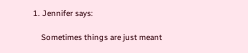1. Jennifer says:

    Sometimes things are just meant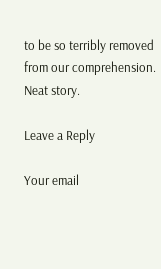to be so terribly removed from our comprehension. Neat story.

Leave a Reply

Your email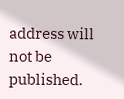address will not be published.